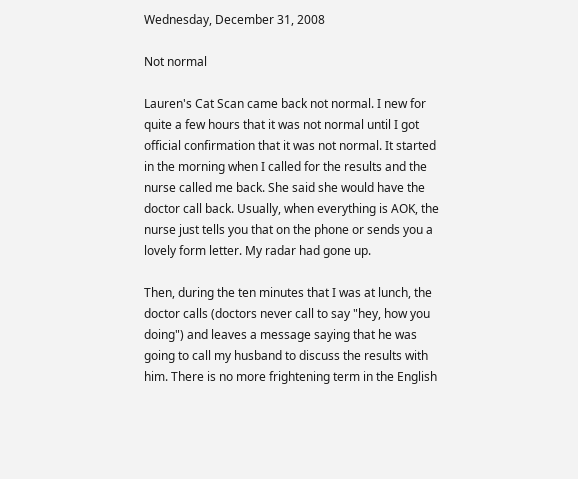Wednesday, December 31, 2008

Not normal

Lauren's Cat Scan came back not normal. I new for quite a few hours that it was not normal until I got official confirmation that it was not normal. It started in the morning when I called for the results and the nurse called me back. She said she would have the doctor call back. Usually, when everything is AOK, the nurse just tells you that on the phone or sends you a lovely form letter. My radar had gone up.

Then, during the ten minutes that I was at lunch, the doctor calls (doctors never call to say "hey, how you doing") and leaves a message saying that he was going to call my husband to discuss the results with him. There is no more frightening term in the English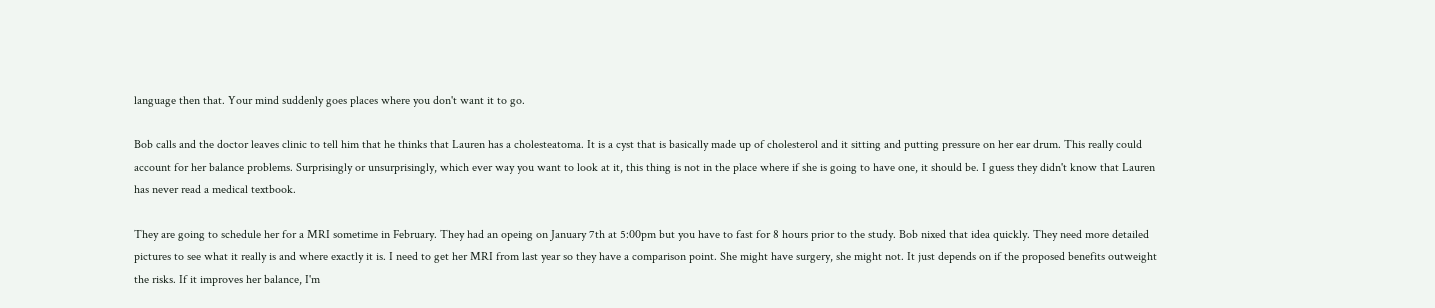language then that. Your mind suddenly goes places where you don't want it to go.

Bob calls and the doctor leaves clinic to tell him that he thinks that Lauren has a cholesteatoma. It is a cyst that is basically made up of cholesterol and it sitting and putting pressure on her ear drum. This really could account for her balance problems. Surprisingly or unsurprisingly, which ever way you want to look at it, this thing is not in the place where if she is going to have one, it should be. I guess they didn't know that Lauren has never read a medical textbook.

They are going to schedule her for a MRI sometime in February. They had an opeing on January 7th at 5:00pm but you have to fast for 8 hours prior to the study. Bob nixed that idea quickly. They need more detailed pictures to see what it really is and where exactly it is. I need to get her MRI from last year so they have a comparison point. She might have surgery, she might not. It just depends on if the proposed benefits outweight the risks. If it improves her balance, I'm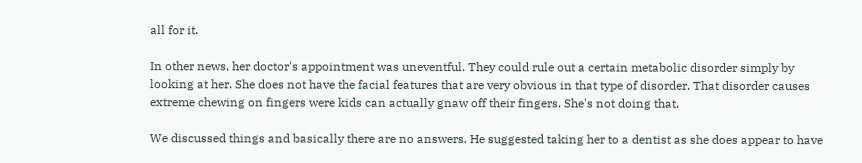all for it.

In other news, her doctor's appointment was uneventful. They could rule out a certain metabolic disorder simply by looking at her. She does not have the facial features that are very obvious in that type of disorder. That disorder causes extreme chewing on fingers were kids can actually gnaw off their fingers. She's not doing that.

We discussed things and basically there are no answers. He suggested taking her to a dentist as she does appear to have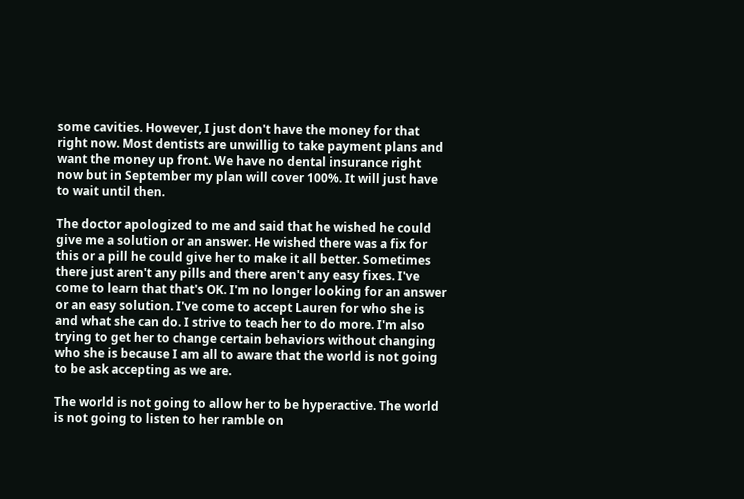some cavities. However, I just don't have the money for that right now. Most dentists are unwillig to take payment plans and want the money up front. We have no dental insurance right now but in September my plan will cover 100%. It will just have to wait until then.

The doctor apologized to me and said that he wished he could give me a solution or an answer. He wished there was a fix for this or a pill he could give her to make it all better. Sometimes there just aren't any pills and there aren't any easy fixes. I've come to learn that that's OK. I'm no longer looking for an answer or an easy solution. I've come to accept Lauren for who she is and what she can do. I strive to teach her to do more. I'm also trying to get her to change certain behaviors without changing who she is because I am all to aware that the world is not going to be ask accepting as we are.

The world is not going to allow her to be hyperactive. The world is not going to listen to her ramble on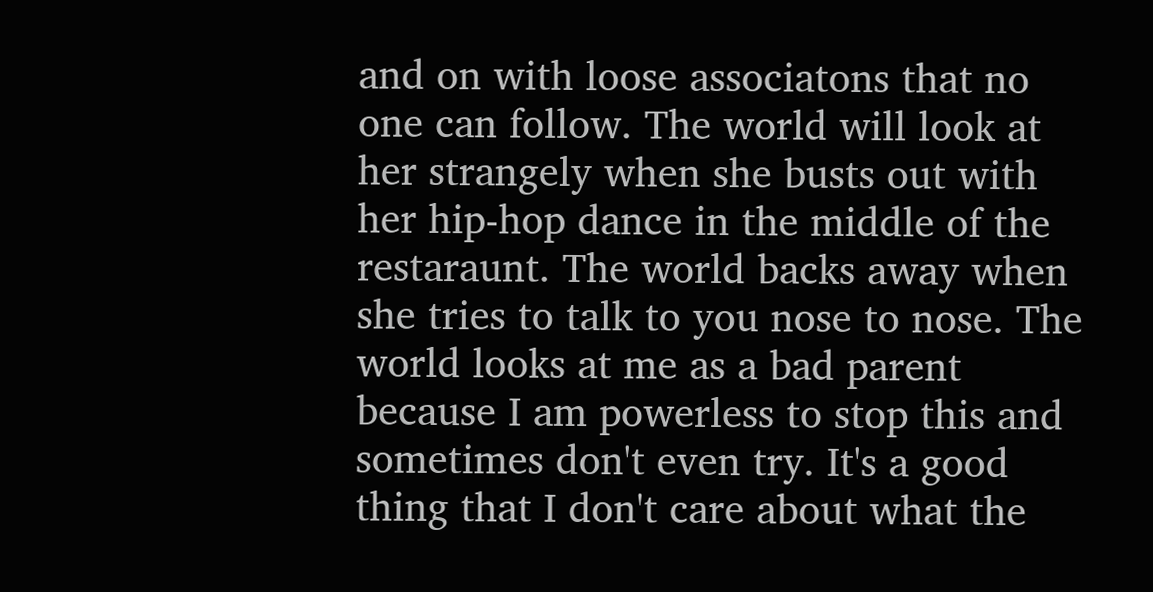and on with loose associatons that no one can follow. The world will look at her strangely when she busts out with her hip-hop dance in the middle of the restaraunt. The world backs away when she tries to talk to you nose to nose. The world looks at me as a bad parent because I am powerless to stop this and sometimes don't even try. It's a good thing that I don't care about what the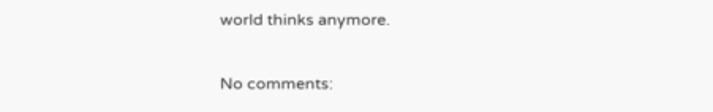world thinks anymore.

No comments: